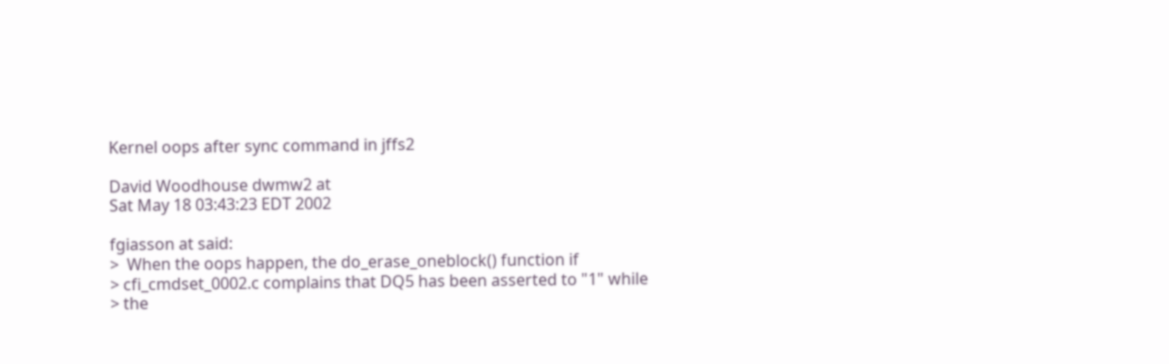Kernel oops after sync command in jffs2

David Woodhouse dwmw2 at
Sat May 18 03:43:23 EDT 2002

fgiasson at said:
>  When the oops happen, the do_erase_oneblock() function if
> cfi_cmdset_0002.c complains that DQ5 has been asserted to "1" while
> the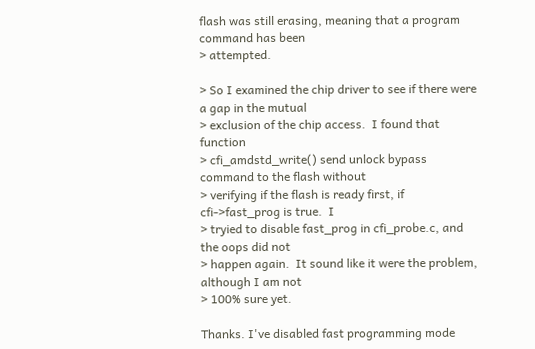flash was still erasing, meaning that a program command has been
> attempted.

> So I examined the chip driver to see if there were a gap in the mutual
> exclusion of the chip access.  I found that function
> cfi_amdstd_write() send unlock bypass command to the flash without
> verifying if the flash is ready first, if cfi->fast_prog is true.  I
> tryied to disable fast_prog in cfi_probe.c, and the oops did not
> happen again.  It sound like it were the problem, although I am not
> 100% sure yet.

Thanks. I've disabled fast programming mode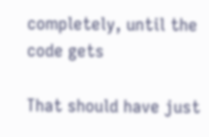completely, until the code gets

That should have just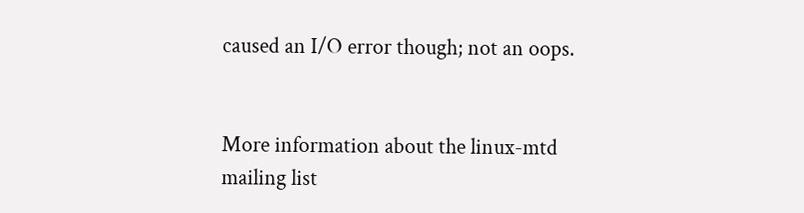caused an I/O error though; not an oops.


More information about the linux-mtd mailing list